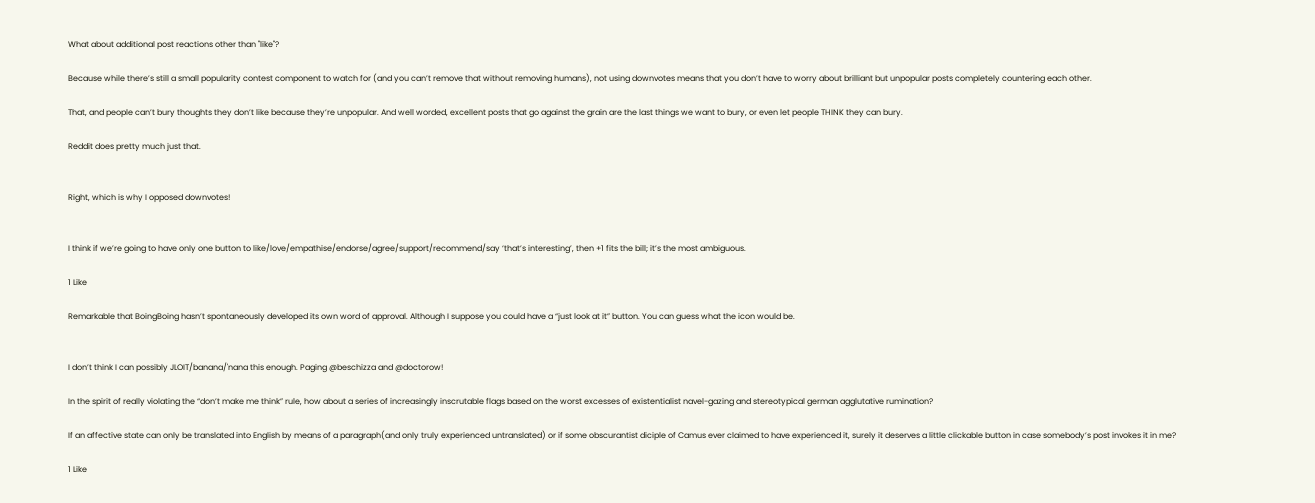What about additional post reactions other than "like"?

Because while there’s still a small popularity contest component to watch for (and you can’t remove that without removing humans), not using downvotes means that you don’t have to worry about brilliant but unpopular posts completely countering each other.

That, and people can’t bury thoughts they don’t like because they’re unpopular. And well worded, excellent posts that go against the grain are the last things we want to bury, or even let people THINK they can bury.

Reddit does pretty much just that.


Right, which is why I opposed downvotes!


I think if we’re going to have only one button to like/love/empathise/endorse/agree/support/recommend/say ‘that’s interesting’, then +1 fits the bill; it’s the most ambiguous.

1 Like

Remarkable that BoingBoing hasn’t spontaneously developed its own word of approval. Although I suppose you could have a “just look at it” button. You can guess what the icon would be.


I don’t think I can possibly JLOIT/banana/'nana this enough. Paging @beschizza and @doctorow!

In the spirit of really violating the “don’t make me think” rule, how about a series of increasingly inscrutable flags based on the worst excesses of existentialist navel-gazing and stereotypical german agglutative rumination?

If an affective state can only be translated into English by means of a paragraph(and only truly experienced untranslated) or if some obscurantist diciple of Camus ever claimed to have experienced it, surely it deserves a little clickable button in case somebody’s post invokes it in me?

1 Like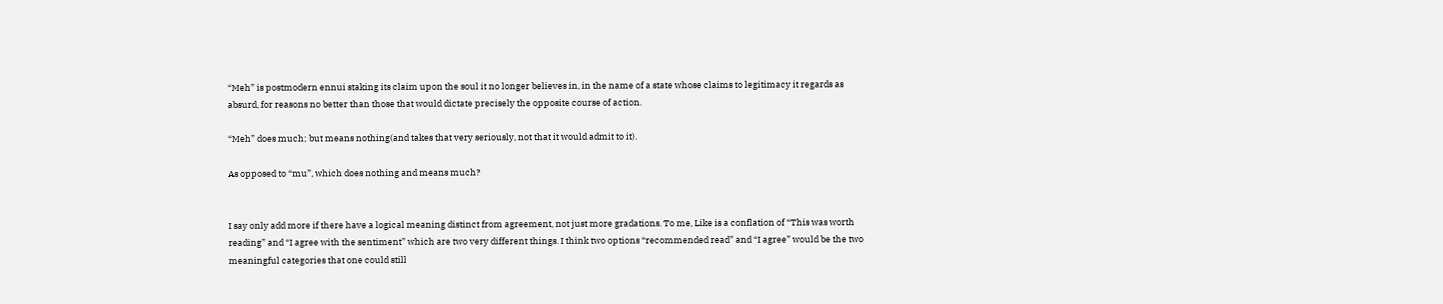“Meh” is postmodern ennui staking its claim upon the soul it no longer believes in, in the name of a state whose claims to legitimacy it regards as absurd, for reasons no better than those that would dictate precisely the opposite course of action.

“Meh” does much; but means nothing(and takes that very seriously, not that it would admit to it).

As opposed to “mu”, which does nothing and means much?


I say only add more if there have a logical meaning distinct from agreement, not just more gradations. To me, Like is a conflation of “This was worth reading” and “I agree with the sentiment” which are two very different things. I think two options “recommended read” and “I agree” would be the two meaningful categories that one could still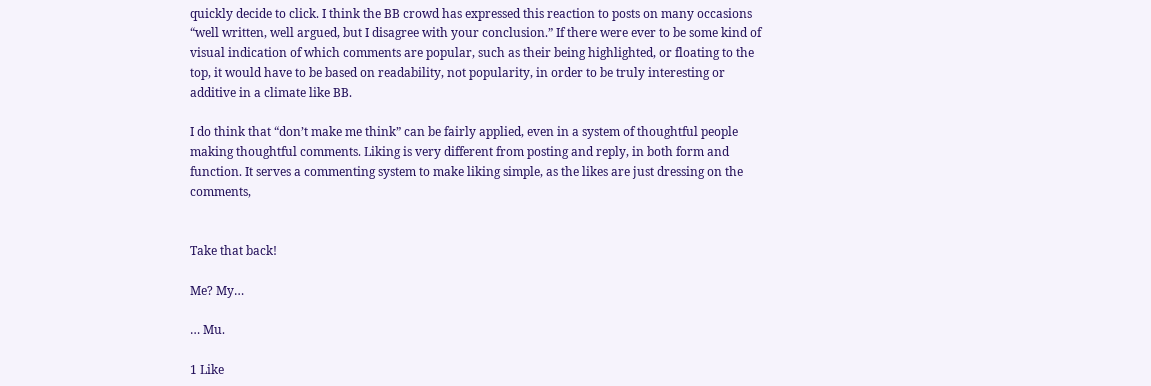quickly decide to click. I think the BB crowd has expressed this reaction to posts on many occasions “well written, well argued, but I disagree with your conclusion.” If there were ever to be some kind of visual indication of which comments are popular, such as their being highlighted, or floating to the top, it would have to be based on readability, not popularity, in order to be truly interesting or additive in a climate like BB.

I do think that “don’t make me think” can be fairly applied, even in a system of thoughtful people making thoughtful comments. Liking is very different from posting and reply, in both form and function. It serves a commenting system to make liking simple, as the likes are just dressing on the comments,


Take that back!

Me? My…

… Mu.

1 Like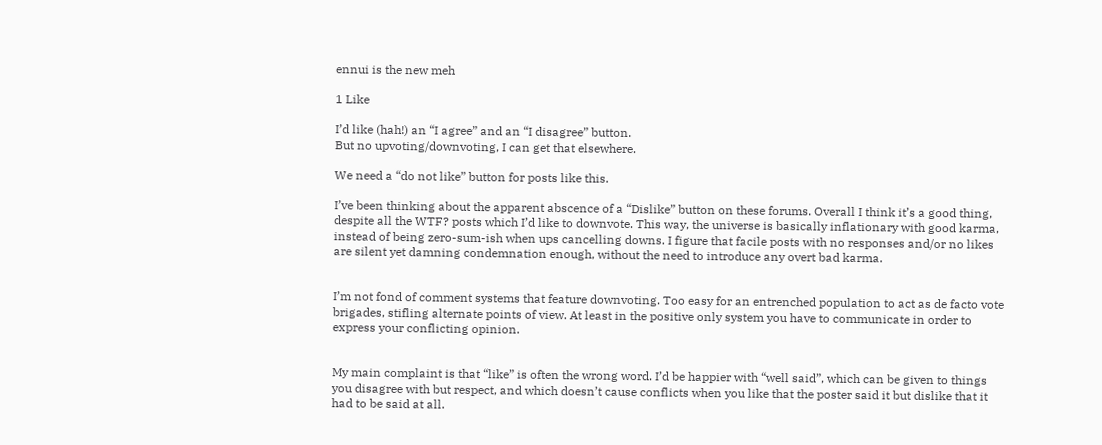ennui is the new meh

1 Like

I’d like (hah!) an “I agree” and an “I disagree” button.
But no upvoting/downvoting, I can get that elsewhere.

We need a “do not like” button for posts like this.

I’ve been thinking about the apparent abscence of a “Dislike” button on these forums. Overall I think it’s a good thing, despite all the WTF? posts which I’d like to downvote. This way, the universe is basically inflationary with good karma, instead of being zero-sum-ish when ups cancelling downs. I figure that facile posts with no responses and/or no likes are silent yet damning condemnation enough, without the need to introduce any overt bad karma.


I’m not fond of comment systems that feature downvoting. Too easy for an entrenched population to act as de facto vote brigades, stifling alternate points of view. At least in the positive only system you have to communicate in order to express your conflicting opinion.


My main complaint is that “like” is often the wrong word. I’d be happier with “well said”, which can be given to things you disagree with but respect, and which doesn’t cause conflicts when you like that the poster said it but dislike that it had to be said at all.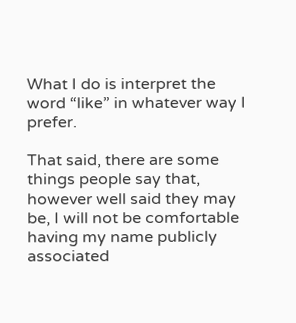What I do is interpret the word “like” in whatever way I prefer.

That said, there are some things people say that, however well said they may be, I will not be comfortable having my name publicly associated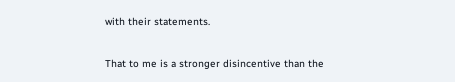with their statements.

That to me is a stronger disincentive than the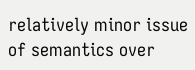relatively minor issue of semantics over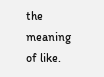the meaning of like.